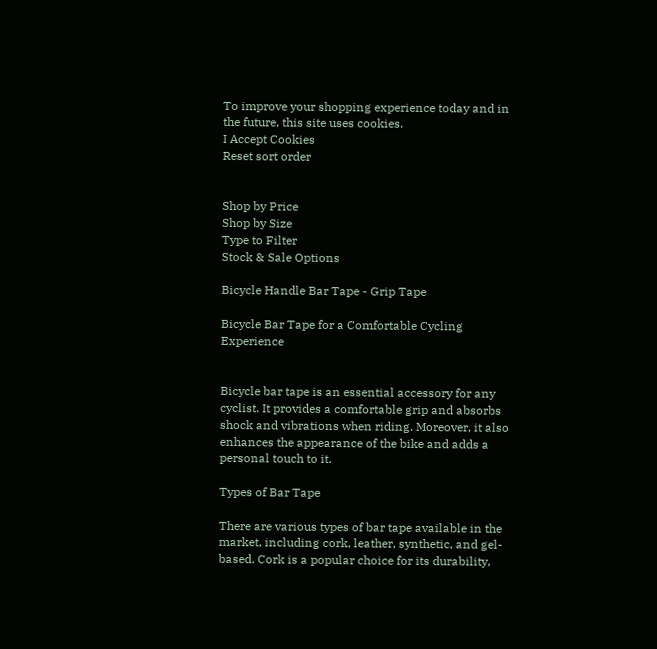To improve your shopping experience today and in the future, this site uses cookies.
I Accept Cookies
Reset sort order


Shop by Price
Shop by Size
Type to Filter
Stock & Sale Options

Bicycle Handle Bar Tape - Grip Tape

Bicycle Bar Tape for a Comfortable Cycling Experience


Bicycle bar tape is an essential accessory for any cyclist. It provides a comfortable grip and absorbs shock and vibrations when riding. Moreover, it also enhances the appearance of the bike and adds a personal touch to it.

Types of Bar Tape

There are various types of bar tape available in the market, including cork, leather, synthetic, and gel-based. Cork is a popular choice for its durability,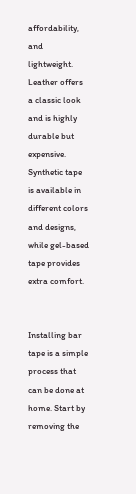affordability, and lightweight. Leather offers a classic look and is highly durable but expensive. Synthetic tape is available in different colors and designs, while gel-based tape provides extra comfort.


Installing bar tape is a simple process that can be done at home. Start by removing the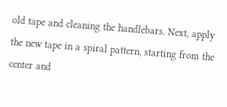old tape and cleaning the handlebars. Next, apply the new tape in a spiral pattern, starting from the center and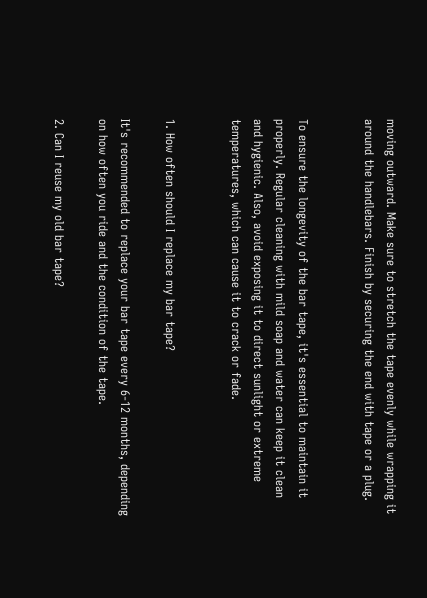moving outward. Make sure to stretch the tape evenly while wrapping it around the handlebars. Finish by securing the end with tape or a plug.


To ensure the longevity of the bar tape, it's essential to maintain it properly. Regular cleaning with mild soap and water can keep it clean and hygienic. Also, avoid exposing it to direct sunlight or extreme temperatures, which can cause it to crack or fade.


1. How often should I replace my bar tape?

It's recommended to replace your bar tape every 6-12 months, depending on how often you ride and the condition of the tape.

2. Can I reuse my old bar tape?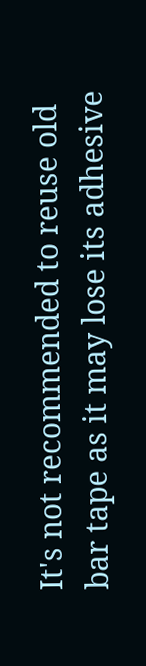It's not recommended to reuse old bar tape as it may lose its adhesive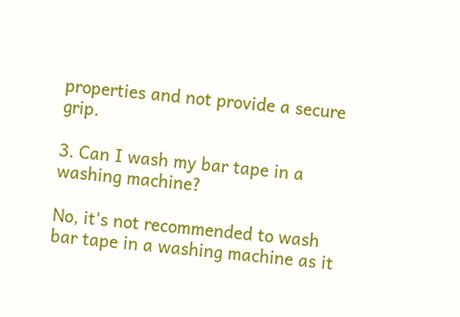properties and not provide a secure grip.

3. Can I wash my bar tape in a washing machine?

No, it's not recommended to wash bar tape in a washing machine as it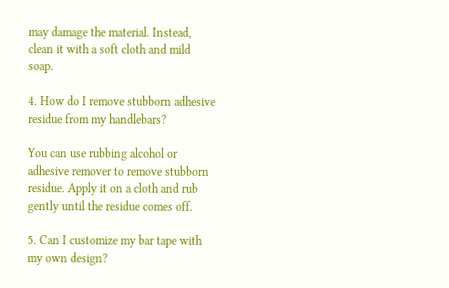may damage the material. Instead, clean it with a soft cloth and mild soap.

4. How do I remove stubborn adhesive residue from my handlebars?

You can use rubbing alcohol or adhesive remover to remove stubborn residue. Apply it on a cloth and rub gently until the residue comes off.

5. Can I customize my bar tape with my own design?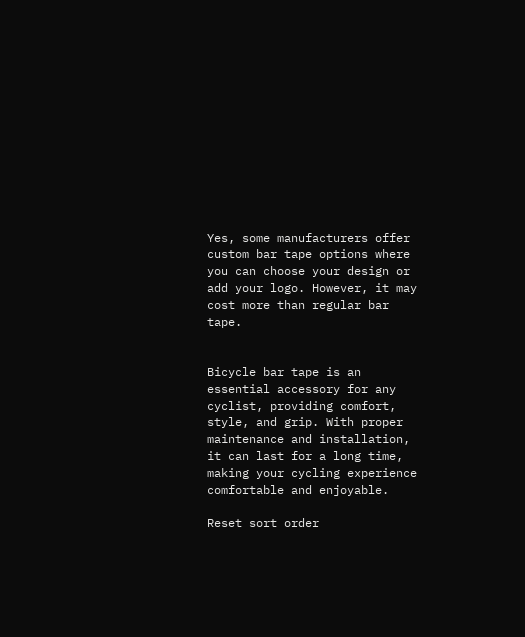Yes, some manufacturers offer custom bar tape options where you can choose your design or add your logo. However, it may cost more than regular bar tape.


Bicycle bar tape is an essential accessory for any cyclist, providing comfort, style, and grip. With proper maintenance and installation, it can last for a long time, making your cycling experience comfortable and enjoyable.

Reset sort order